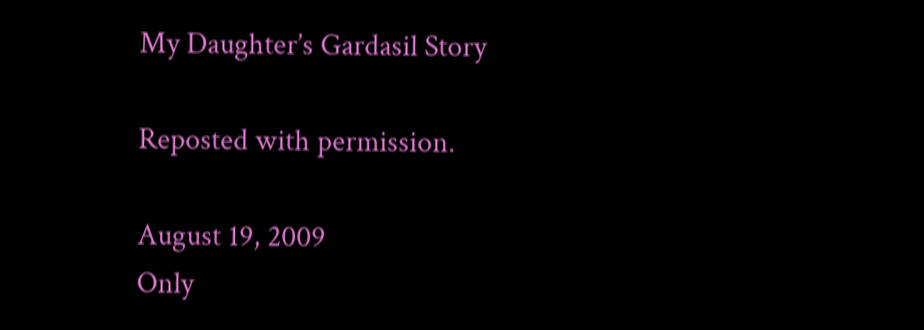My Daughter’s Gardasil Story

Reposted with permission.

August 19, 2009
Only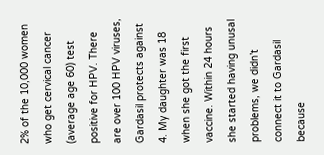2% of the 10,000 women who get cervical cancer (average age 60) test positive for HPV. There are over 100 HPV viruses, Gardasil protects against 4. My daughter was 18 when she got the first vaccine. Within 24 hours she started having unusal problems, we didn’t connect it to Gardasil because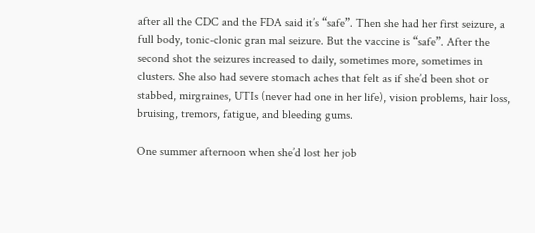after all the CDC and the FDA said it’s “safe”. Then she had her first seizure, a full body, tonic-clonic gran mal seizure. But the vaccine is “safe”. After the second shot the seizures increased to daily, sometimes more, sometimes in clusters. She also had severe stomach aches that felt as if she’d been shot or stabbed, mirgraines, UTIs (never had one in her life), vision problems, hair loss, bruising, tremors, fatigue, and bleeding gums.

One summer afternoon when she’d lost her job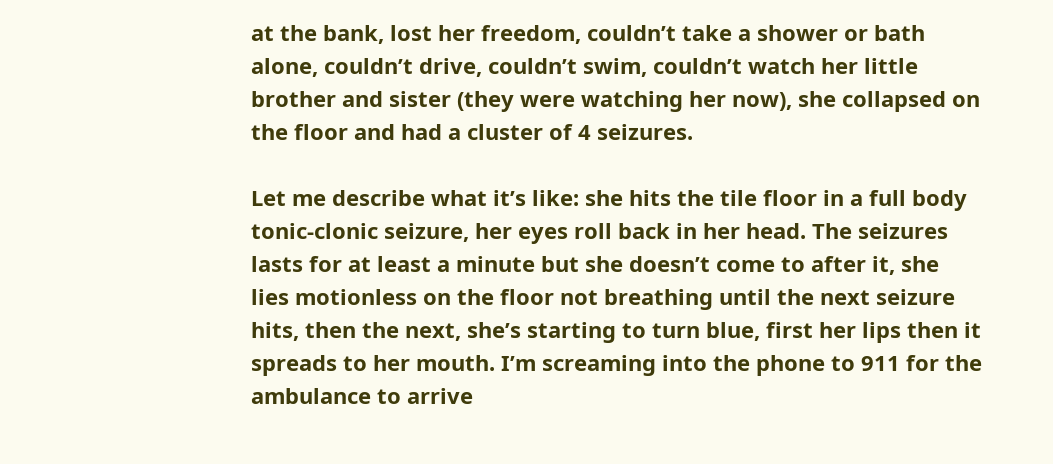at the bank, lost her freedom, couldn’t take a shower or bath alone, couldn’t drive, couldn’t swim, couldn’t watch her little brother and sister (they were watching her now), she collapsed on the floor and had a cluster of 4 seizures.

Let me describe what it’s like: she hits the tile floor in a full body tonic-clonic seizure, her eyes roll back in her head. The seizures lasts for at least a minute but she doesn’t come to after it, she lies motionless on the floor not breathing until the next seizure hits, then the next, she’s starting to turn blue, first her lips then it spreads to her mouth. I’m screaming into the phone to 911 for the ambulance to arrive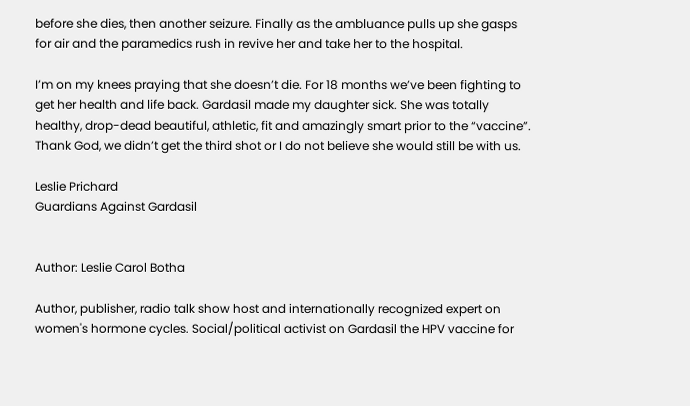before she dies, then another seizure. Finally as the ambluance pulls up she gasps for air and the paramedics rush in revive her and take her to the hospital.

I’m on my knees praying that she doesn’t die. For 18 months we’ve been fighting to get her health and life back. Gardasil made my daughter sick. She was totally healthy, drop-dead beautiful, athletic, fit and amazingly smart prior to the “vaccine”. Thank God, we didn’t get the third shot or I do not believe she would still be with us.

Leslie Prichard
Guardians Against Gardasil


Author: Leslie Carol Botha

Author, publisher, radio talk show host and internationally recognized expert on women's hormone cycles. Social/political activist on Gardasil the HPV vaccine for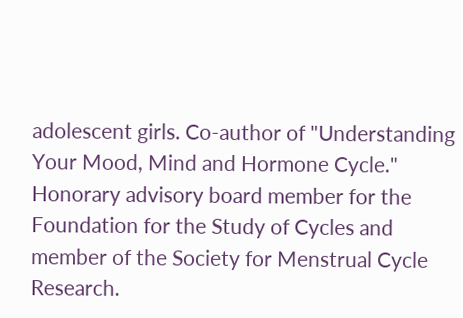adolescent girls. Co-author of "Understanding Your Mood, Mind and Hormone Cycle." Honorary advisory board member for the Foundation for the Study of Cycles and member of the Society for Menstrual Cycle Research.